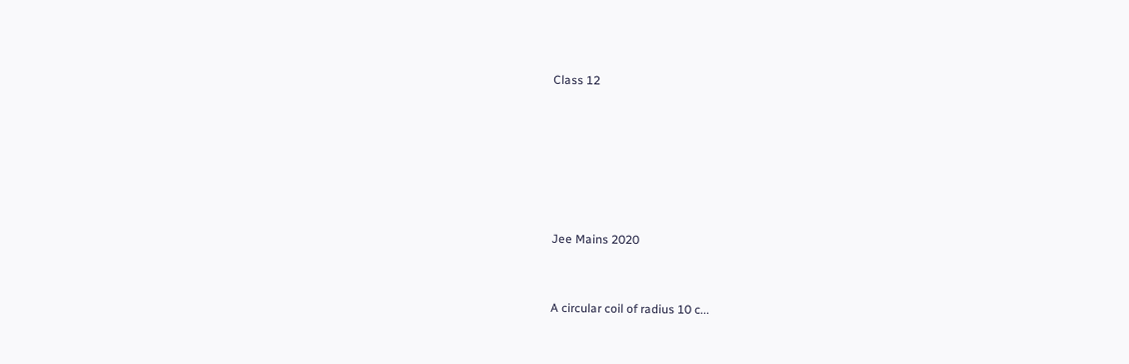Class 12






Jee Mains 2020


A circular coil of radius 10 c...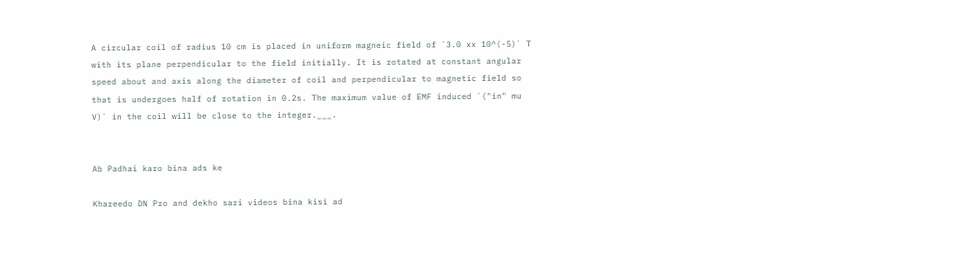A circular coil of radius 10 cm is placed in uniform magneic field of `3.0 xx 10^(-5)` T with its plane perpendicular to the field initially. It is rotated at constant angular speed about and axis along the diameter of coil and perpendicular to magnetic field so that is undergoes half of rotation in 0.2s. The maximum value of EMF induced `("in" mu V)` in the coil will be close to the integer.___.


Ab Padhai karo bina ads ke

Khareedo DN Pro and dekho sari videos bina kisi ad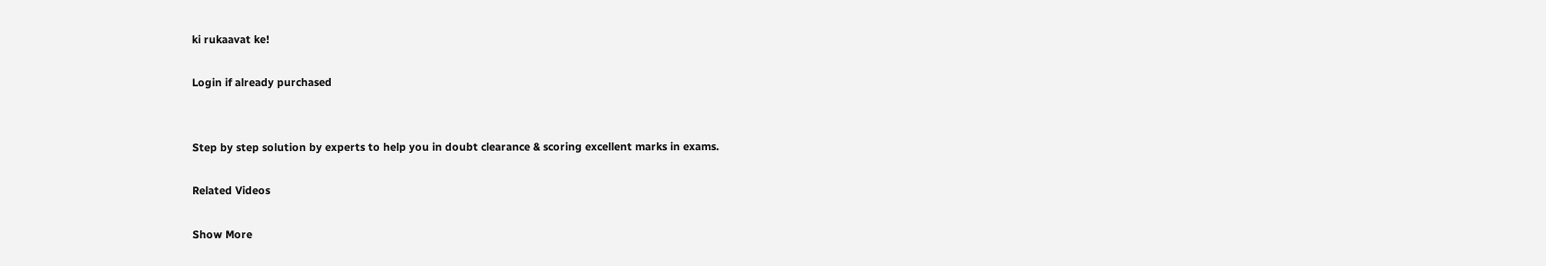ki rukaavat ke!

Login if already purchased


Step by step solution by experts to help you in doubt clearance & scoring excellent marks in exams.

Related Videos

Show More